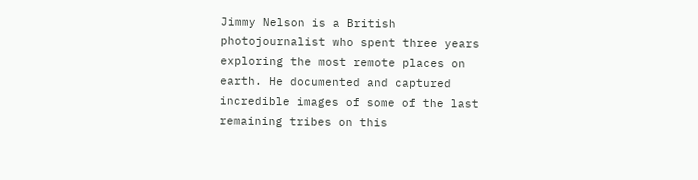Jimmy Nelson is a British photojournalist who spent three years exploring the most remote places on earth. He documented and captured incredible images of some of the last remaining tribes on this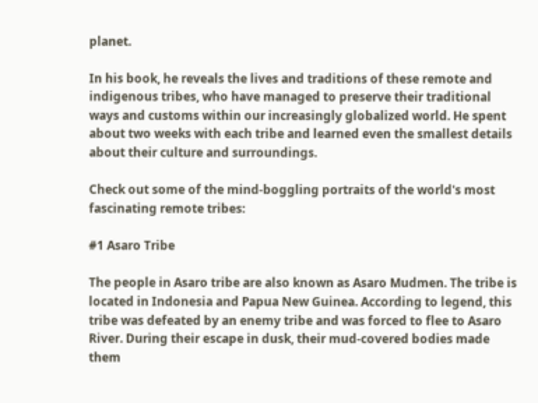planet.

In his book, he reveals the lives and traditions of these remote and indigenous tribes, who have managed to preserve their traditional ways and customs within our increasingly globalized world. He spent about two weeks with each tribe and learned even the smallest details about their culture and surroundings.

Check out some of the mind-boggling portraits of the world's most fascinating remote tribes:

#1 Asaro Tribe

The people in Asaro tribe are also known as Asaro Mudmen. The tribe is located in Indonesia and Papua New Guinea. According to legend, this tribe was defeated by an enemy tribe and was forced to flee to Asaro River. During their escape in dusk, their mud-covered bodies made them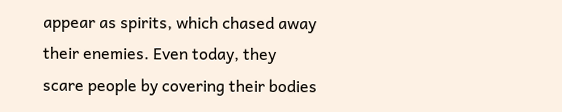appear as spirits, which chased away their enemies. Even today, they scare people by covering their bodies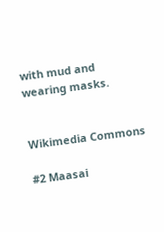with mud and wearing masks.


Wikimedia Commons

#2 Maasai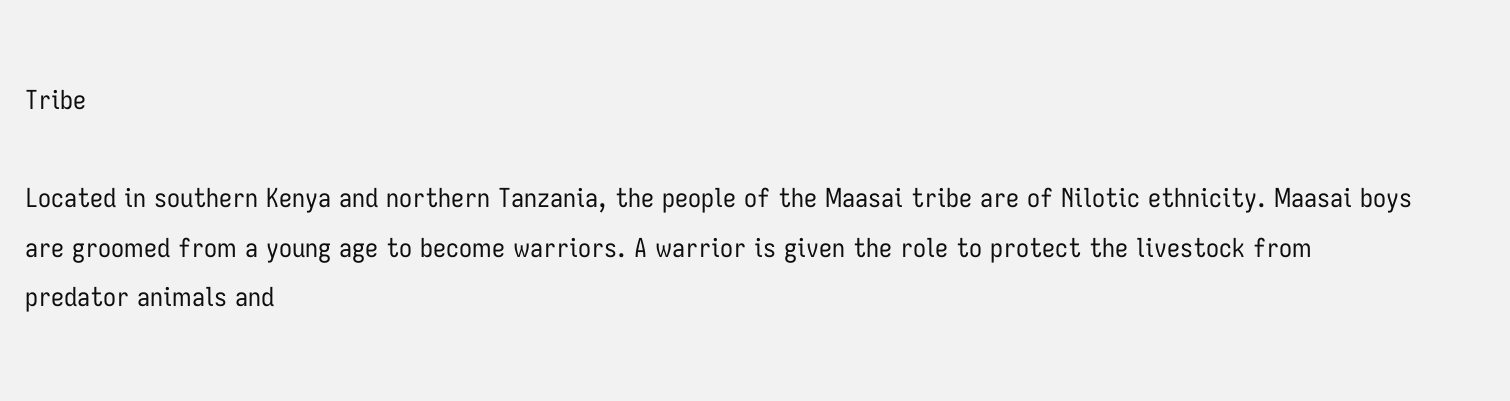Tribe

Located in southern Kenya and northern Tanzania, the people of the Maasai tribe are of Nilotic ethnicity. Maasai boys are groomed from a young age to become warriors. A warrior is given the role to protect the livestock from predator animals and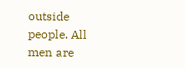outside people. All men are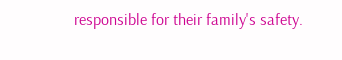responsible for their family's safety.